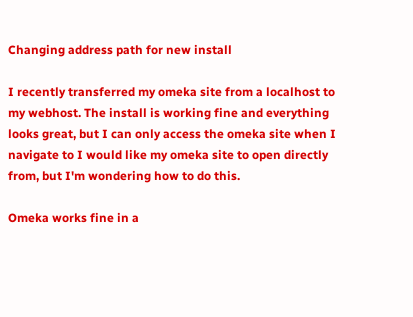Changing address path for new install

I recently transferred my omeka site from a localhost to my webhost. The install is working fine and everything looks great, but I can only access the omeka site when I navigate to I would like my omeka site to open directly from, but I'm wondering how to do this.

Omeka works fine in a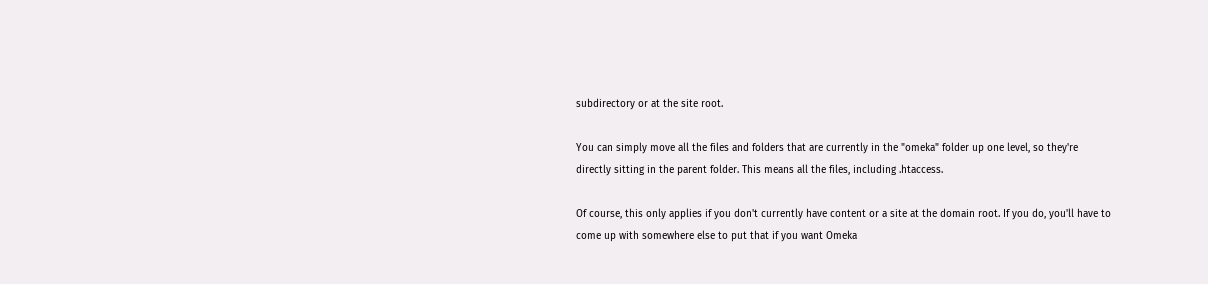subdirectory or at the site root.

You can simply move all the files and folders that are currently in the "omeka" folder up one level, so they're directly sitting in the parent folder. This means all the files, including .htaccess.

Of course, this only applies if you don't currently have content or a site at the domain root. If you do, you'll have to come up with somewhere else to put that if you want Omeka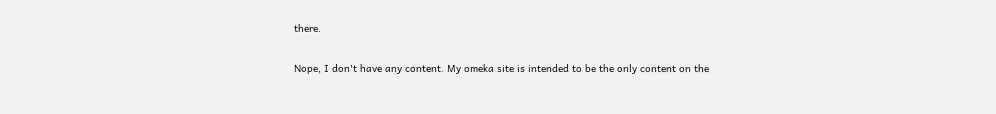there.

Nope, I don't have any content. My omeka site is intended to be the only content on the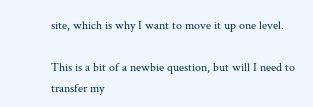site, which is why I want to move it up one level.

This is a bit of a newbie question, but will I need to transfer my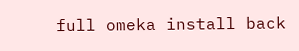full omeka install back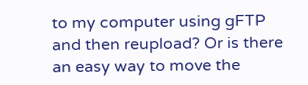to my computer using gFTP and then reupload? Or is there an easy way to move the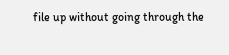file up without going through the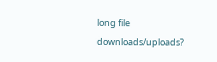long file downloads/uploads?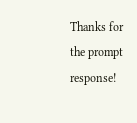Thanks for the prompt response!